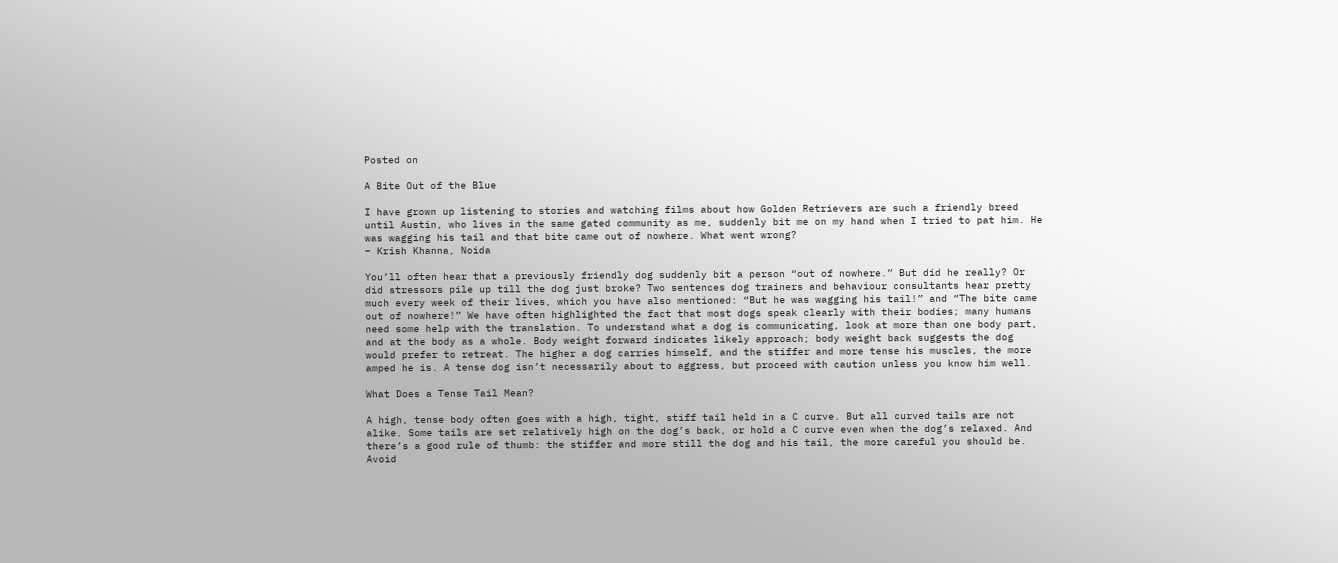Posted on

A Bite Out of the Blue

I have grown up listening to stories and watching films about how Golden Retrievers are such a friendly breed until Austin, who lives in the same gated community as me, suddenly bit me on my hand when I tried to pat him. He was wagging his tail and that bite came out of nowhere. What went wrong?
– Krish Khanna, Noida

You’ll often hear that a previously friendly dog suddenly bit a person “out of nowhere.” But did he really? Or did stressors pile up till the dog just broke? Two sentences dog trainers and behaviour consultants hear pretty much every week of their lives, which you have also mentioned: “But he was wagging his tail!” and “The bite came out of nowhere!” We have often highlighted the fact that most dogs speak clearly with their bodies; many humans need some help with the translation. To understand what a dog is communicating, look at more than one body part, and at the body as a whole. Body weight forward indicates likely approach; body weight back suggests the dog would prefer to retreat. The higher a dog carries himself, and the stiffer and more tense his muscles, the more amped he is. A tense dog isn’t necessarily about to aggress, but proceed with caution unless you know him well.

What Does a Tense Tail Mean?

A high, tense body often goes with a high, tight, stiff tail held in a C curve. But all curved tails are not alike. Some tails are set relatively high on the dog’s back, or hold a C curve even when the dog’s relaxed. And there’s a good rule of thumb: the stiffer and more still the dog and his tail, the more careful you should be. Avoid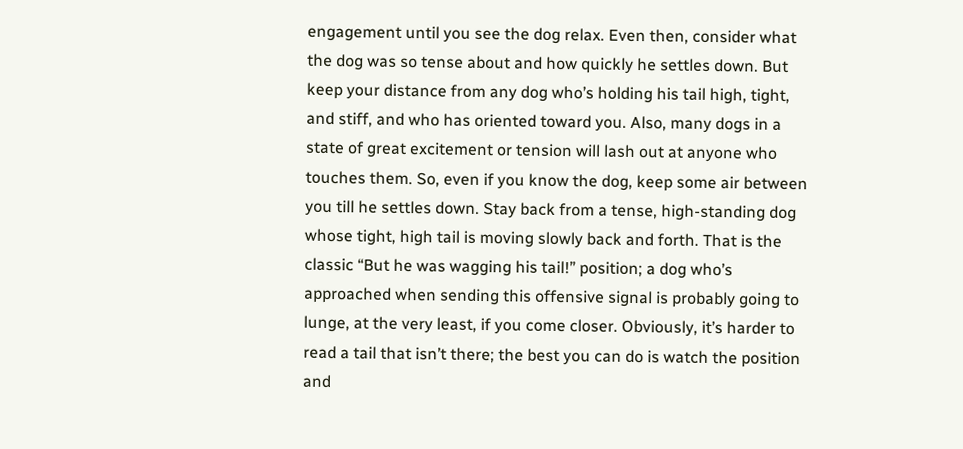engagement until you see the dog relax. Even then, consider what the dog was so tense about and how quickly he settles down. But keep your distance from any dog who’s holding his tail high, tight, and stiff, and who has oriented toward you. Also, many dogs in a state of great excitement or tension will lash out at anyone who touches them. So, even if you know the dog, keep some air between you till he settles down. Stay back from a tense, high-standing dog whose tight, high tail is moving slowly back and forth. That is the classic “But he was wagging his tail!” position; a dog who’s approached when sending this offensive signal is probably going to lunge, at the very least, if you come closer. Obviously, it’s harder to read a tail that isn’t there; the best you can do is watch the position and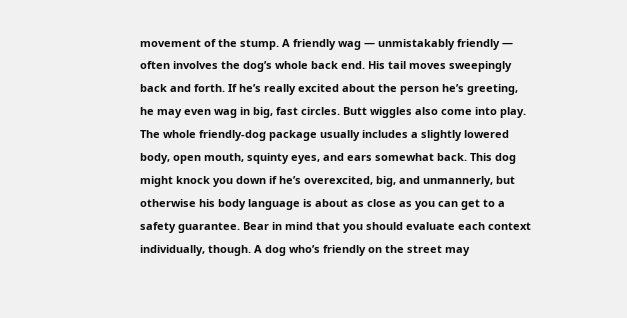movement of the stump. A friendly wag — unmistakably friendly — often involves the dog’s whole back end. His tail moves sweepingly back and forth. If he’s really excited about the person he’s greeting, he may even wag in big, fast circles. Butt wiggles also come into play. The whole friendly-dog package usually includes a slightly lowered body, open mouth, squinty eyes, and ears somewhat back. This dog might knock you down if he’s overexcited, big, and unmannerly, but otherwise his body language is about as close as you can get to a safety guarantee. Bear in mind that you should evaluate each context individually, though. A dog who’s friendly on the street may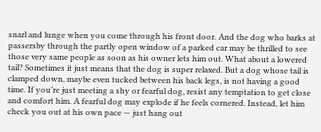snarl and lunge when you come through his front door. And the dog who barks at passersby through the partly open window of a parked car may be thrilled to see those very same people as soon as his owner lets him out. What about a lowered tail? Sometimes it just means that the dog is super relaxed. But a dog whose tail is clamped down, maybe even tucked between his back legs, is not having a good time. If you’re just meeting a shy or fearful dog, resist any temptation to get close and comfort him. A fearful dog may explode if he feels cornered. Instead, let him check you out at his own pace — just hang out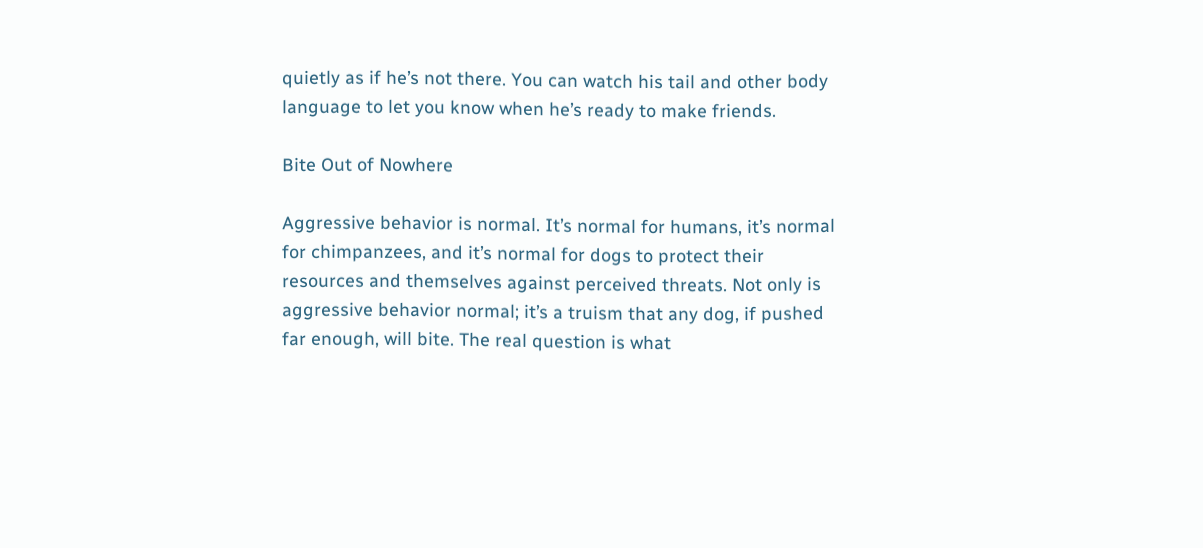quietly as if he’s not there. You can watch his tail and other body language to let you know when he’s ready to make friends.

Bite Out of Nowhere

Aggressive behavior is normal. It’s normal for humans, it’s normal for chimpanzees, and it’s normal for dogs to protect their resources and themselves against perceived threats. Not only is aggressive behavior normal; it’s a truism that any dog, if pushed far enough, will bite. The real question is what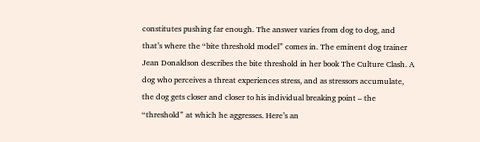constitutes pushing far enough. The answer varies from dog to dog, and that’s where the “bite threshold model” comes in. The eminent dog trainer Jean Donaldson describes the bite threshold in her book The Culture Clash. A dog who perceives a threat experiences stress, and as stressors accumulate, the dog gets closer and closer to his individual breaking point – the “threshold” at which he aggresses. Here’s an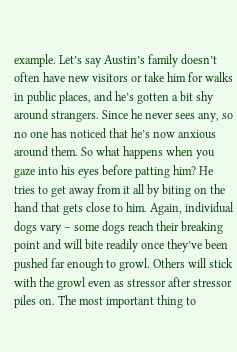example. Let’s say Austin’s family doesn’t often have new visitors or take him for walks in public places, and he’s gotten a bit shy around strangers. Since he never sees any, so no one has noticed that he’s now anxious around them. So what happens when you gaze into his eyes before patting him? He tries to get away from it all by biting on the hand that gets close to him. Again, individual dogs vary – some dogs reach their breaking point and will bite readily once they’ve been pushed far enough to growl. Others will stick with the growl even as stressor after stressor piles on. The most important thing to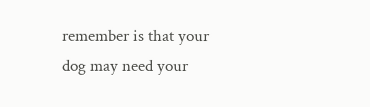remember is that your dog may need your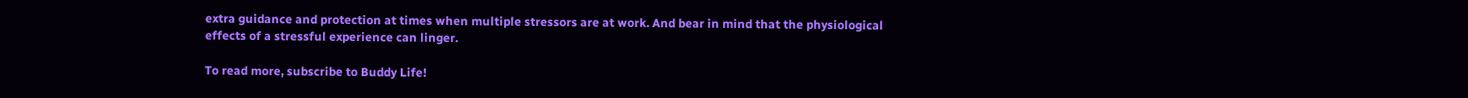extra guidance and protection at times when multiple stressors are at work. And bear in mind that the physiological effects of a stressful experience can linger.

To read more, subscribe to Buddy Life!